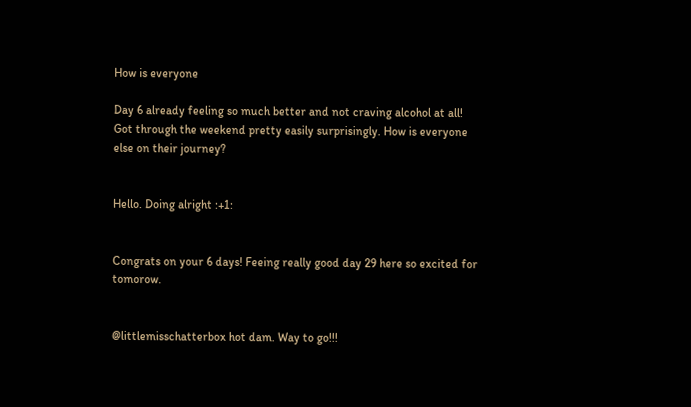How is everyone

Day 6 already feeling so much better and not craving alcohol at all! Got through the weekend pretty easily surprisingly. How is everyone else on their journey?


Hello. Doing alright :+1:


Congrats on your 6 days! Feeing really good day 29 here so excited for tomorow.


@littlemisschatterbox hot dam. Way to go!!!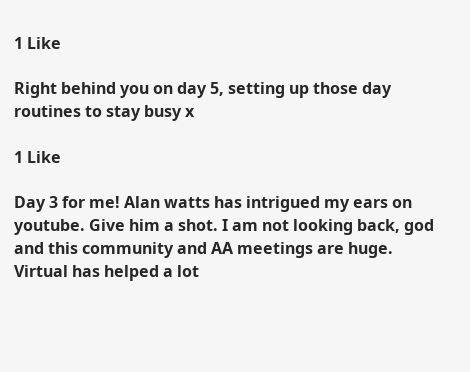1 Like

Right behind you on day 5, setting up those day routines to stay busy x

1 Like

Day 3 for me! Alan watts has intrigued my ears on youtube. Give him a shot. I am not looking back, god and this community and AA meetings are huge. Virtual has helped a lot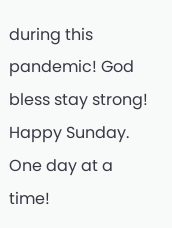during this pandemic! God bless stay strong! Happy Sunday. One day at a time!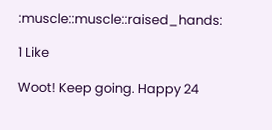:muscle::muscle::raised_hands:

1 Like

Woot! Keep going. Happy 24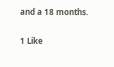and a 18 months.

1 Like